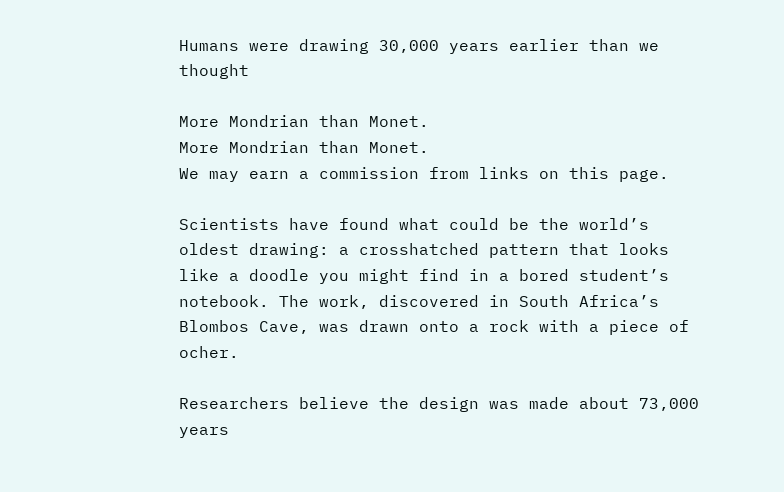Humans were drawing 30,000 years earlier than we thought

More Mondrian than Monet.
More Mondrian than Monet.
We may earn a commission from links on this page.

Scientists have found what could be the world’s oldest drawing: a crosshatched pattern that looks like a doodle you might find in a bored student’s notebook. The work, discovered in South Africa’s Blombos Cave, was drawn onto a rock with a piece of ocher.

Researchers believe the design was made about 73,000 years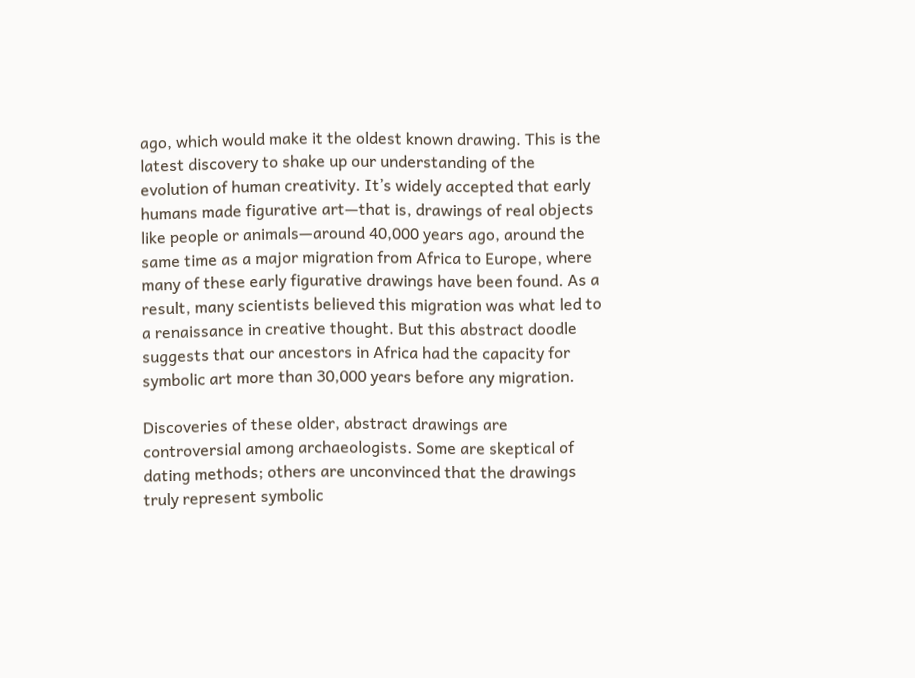ago, which would make it the oldest known drawing. This is the latest discovery to shake up our understanding of the evolution of human creativity. It’s widely accepted that early humans made figurative art—that is, drawings of real objects like people or animals—around 40,000 years ago, around the same time as a major migration from Africa to Europe, where many of these early figurative drawings have been found. As a result, many scientists believed this migration was what led to a renaissance in creative thought. But this abstract doodle suggests that our ancestors in Africa had the capacity for symbolic art more than 30,000 years before any migration.

Discoveries of these older, abstract drawings are controversial among archaeologists. Some are skeptical of dating methods; others are unconvinced that the drawings truly represent symbolic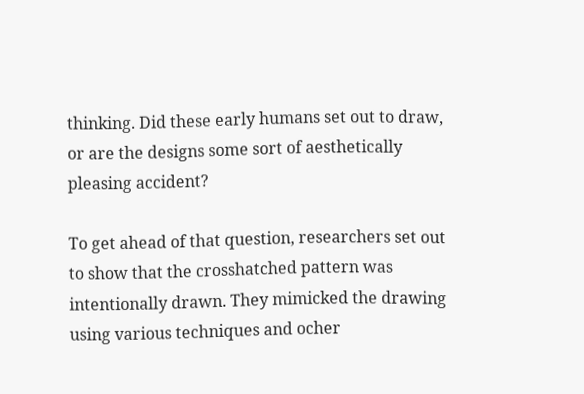thinking. Did these early humans set out to draw, or are the designs some sort of aesthetically pleasing accident?

To get ahead of that question, researchers set out to show that the crosshatched pattern was intentionally drawn. They mimicked the drawing using various techniques and ocher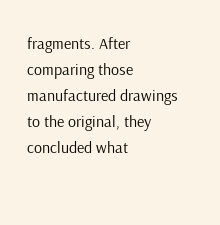fragments. After comparing those manufactured drawings to the original, they concluded what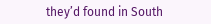they’d found in South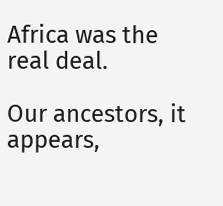Africa was the real deal.

Our ancestors, it appears,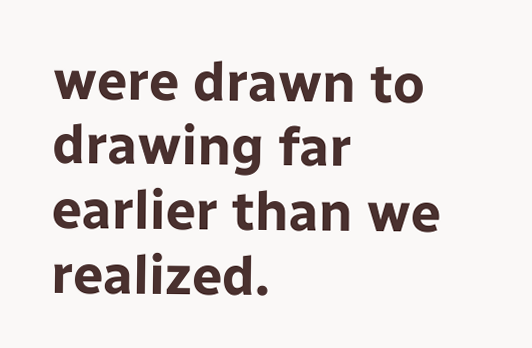were drawn to drawing far earlier than we realized.